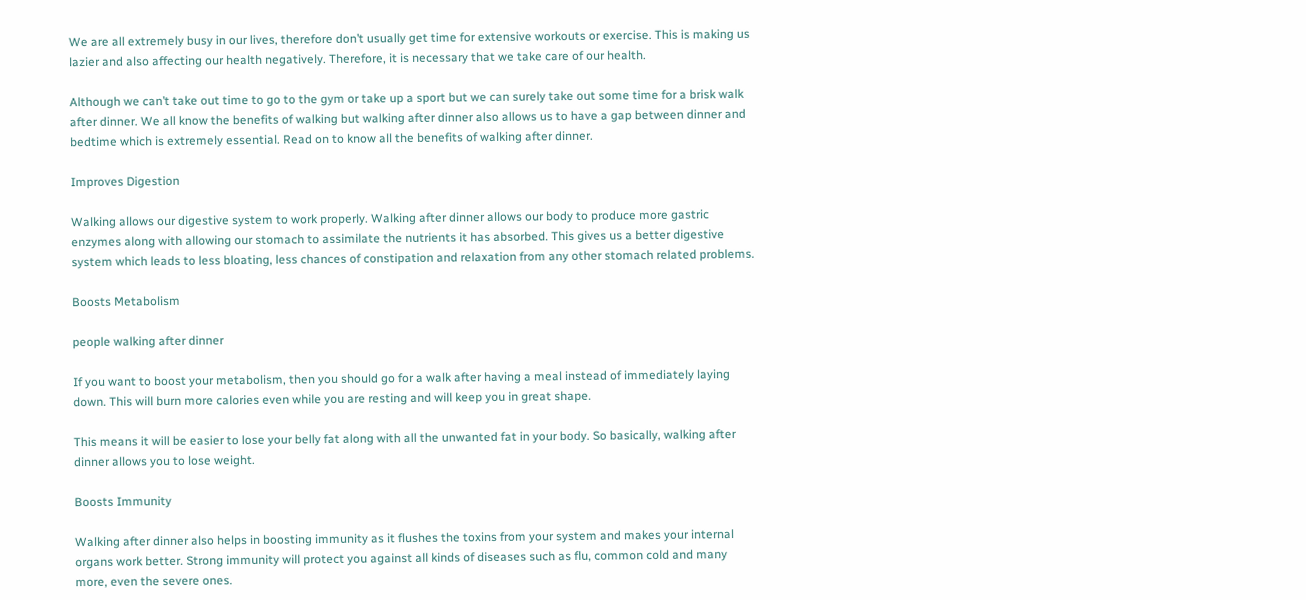We are all extremely busy in our lives, therefore don’t usually get time for extensive workouts or exercise. This is making us lazier and also affecting our health negatively. Therefore, it is necessary that we take care of our health.

Although we can’t take out time to go to the gym or take up a sport but we can surely take out some time for a brisk walk after dinner. We all know the benefits of walking but walking after dinner also allows us to have a gap between dinner and bedtime which is extremely essential. Read on to know all the benefits of walking after dinner.

Improves Digestion

Walking allows our digestive system to work properly. Walking after dinner allows our body to produce more gastric enzymes along with allowing our stomach to assimilate the nutrients it has absorbed. This gives us a better digestive system which leads to less bloating, less chances of constipation and relaxation from any other stomach related problems.

Boosts Metabolism

people walking after dinner

If you want to boost your metabolism, then you should go for a walk after having a meal instead of immediately laying down. This will burn more calories even while you are resting and will keep you in great shape.

This means it will be easier to lose your belly fat along with all the unwanted fat in your body. So basically, walking after dinner allows you to lose weight.

Boosts Immunity

Walking after dinner also helps in boosting immunity as it flushes the toxins from your system and makes your internal organs work better. Strong immunity will protect you against all kinds of diseases such as flu, common cold and many more, even the severe ones.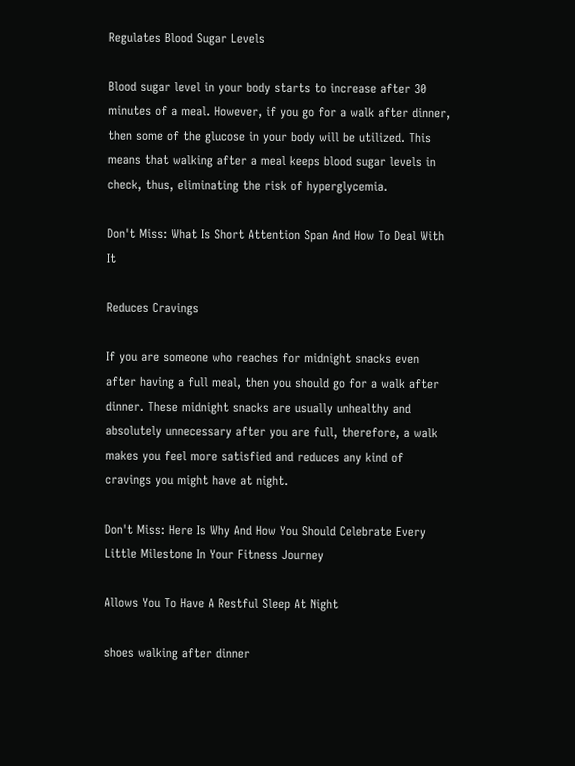Regulates Blood Sugar Levels

Blood sugar level in your body starts to increase after 30 minutes of a meal. However, if you go for a walk after dinner, then some of the glucose in your body will be utilized. This means that walking after a meal keeps blood sugar levels in check, thus, eliminating the risk of hyperglycemia.

Don't Miss: What Is Short Attention Span And How To Deal With It

Reduces Cravings

If you are someone who reaches for midnight snacks even after having a full meal, then you should go for a walk after dinner. These midnight snacks are usually unhealthy and absolutely unnecessary after you are full, therefore, a walk makes you feel more satisfied and reduces any kind of cravings you might have at night.

Don't Miss: Here Is Why And How You Should Celebrate Every Little Milestone In Your Fitness Journey

Allows You To Have A Restful Sleep At Night

shoes walking after dinner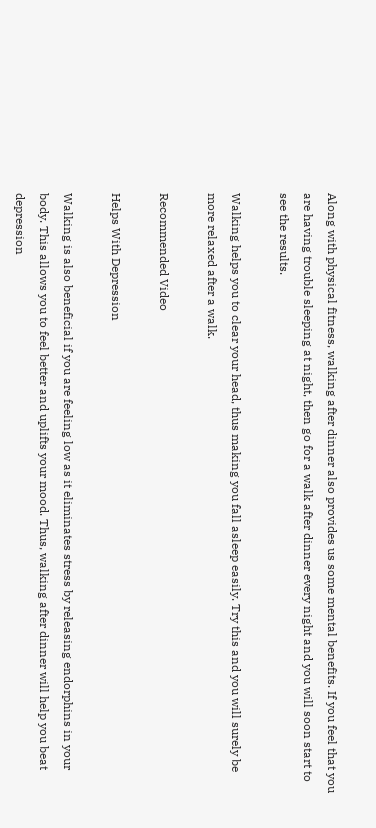Along with physical fitness, walking after dinner also provides us some mental benefits. If you feel that you are having trouble sleeping at night, then go for a walk after dinner every night and you will soon start to see the results.

Walking helps you to clear your head, thus making you fall asleep easily. Try this and you will surely be more relaxed after a walk.

Recommended Video

Helps With Depression

Walking is also beneficial if you are feeling low as it eliminates stress by releasing endorphins in your body. This allows you to feel better and uplifts your mood. Thus, walking after dinner will help you beat depression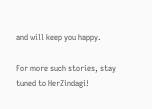and will keep you happy.

For more such stories, stay tuned to HerZindagi!